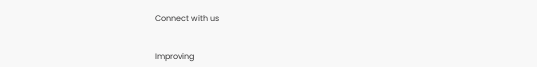Connect with us


Improving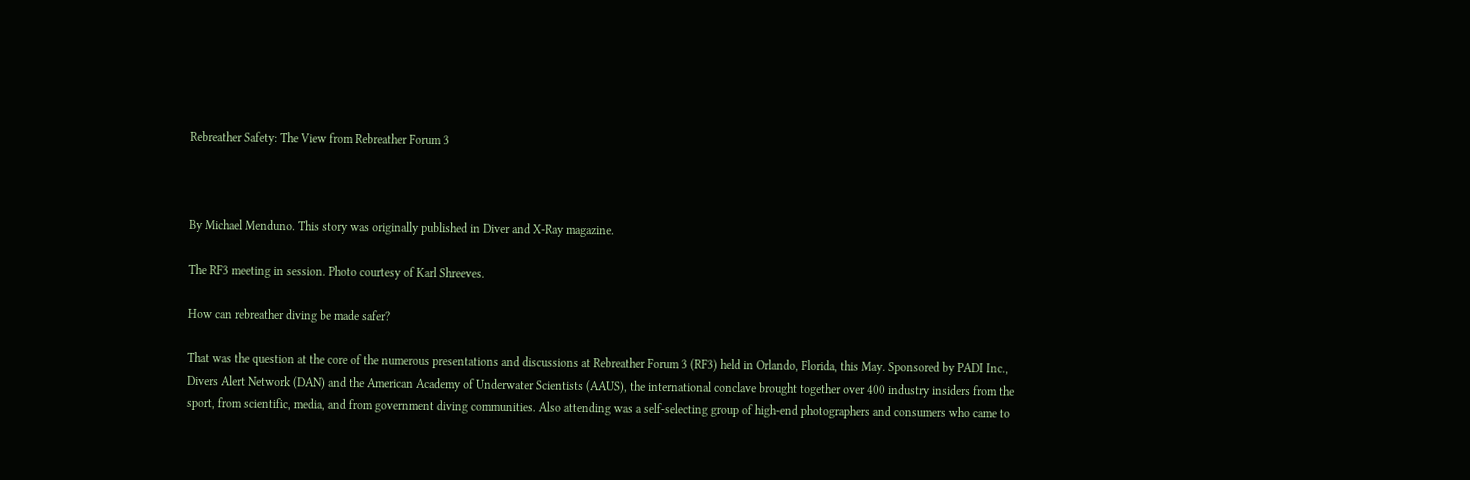Rebreather Safety: The View from Rebreather Forum 3



By Michael Menduno. This story was originally published in Diver and X-Ray magazine.

The RF3 meeting in session. Photo courtesy of Karl Shreeves.

How can rebreather diving be made safer?

That was the question at the core of the numerous presentations and discussions at Rebreather Forum 3 (RF3) held in Orlando, Florida, this May. Sponsored by PADI Inc., Divers Alert Network (DAN) and the American Academy of Underwater Scientists (AAUS), the international conclave brought together over 400 industry insiders from the sport, from scientific, media, and from government diving communities. Also attending was a self-selecting group of high-end photographers and consumers who came to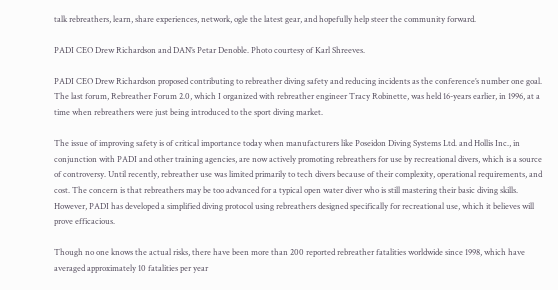talk rebreathers, learn, share experiences, network, ogle the latest gear, and hopefully help steer the community forward.

PADI CEO Drew Richardson and DAN’s Petar Denoble. Photo courtesy of Karl Shreeves.

PADI CEO Drew Richardson proposed contributing to rebreather diving safety and reducing incidents as the conference’s number one goal. The last forum, Rebreather Forum 2.0, which I organized with rebreather engineer Tracy Robinette, was held 16-years earlier, in 1996, at a time when rebreathers were just being introduced to the sport diving market.

The issue of improving safety is of critical importance today when manufacturers like Poseidon Diving Systems Ltd. and Hollis Inc., in conjunction with PADI and other training agencies, are now actively promoting rebreathers for use by recreational divers, which is a source of controversy. Until recently, rebreather use was limited primarily to tech divers because of their complexity, operational requirements, and cost. The concern is that rebreathers may be too advanced for a typical open water diver who is still mastering their basic diving skills. However, PADI has developed a simplified diving protocol using rebreathers designed specifically for recreational use, which it believes will prove efficacious.

Though no one knows the actual risks, there have been more than 200 reported rebreather fatalities worldwide since 1998, which have averaged approximately 10 fatalities per year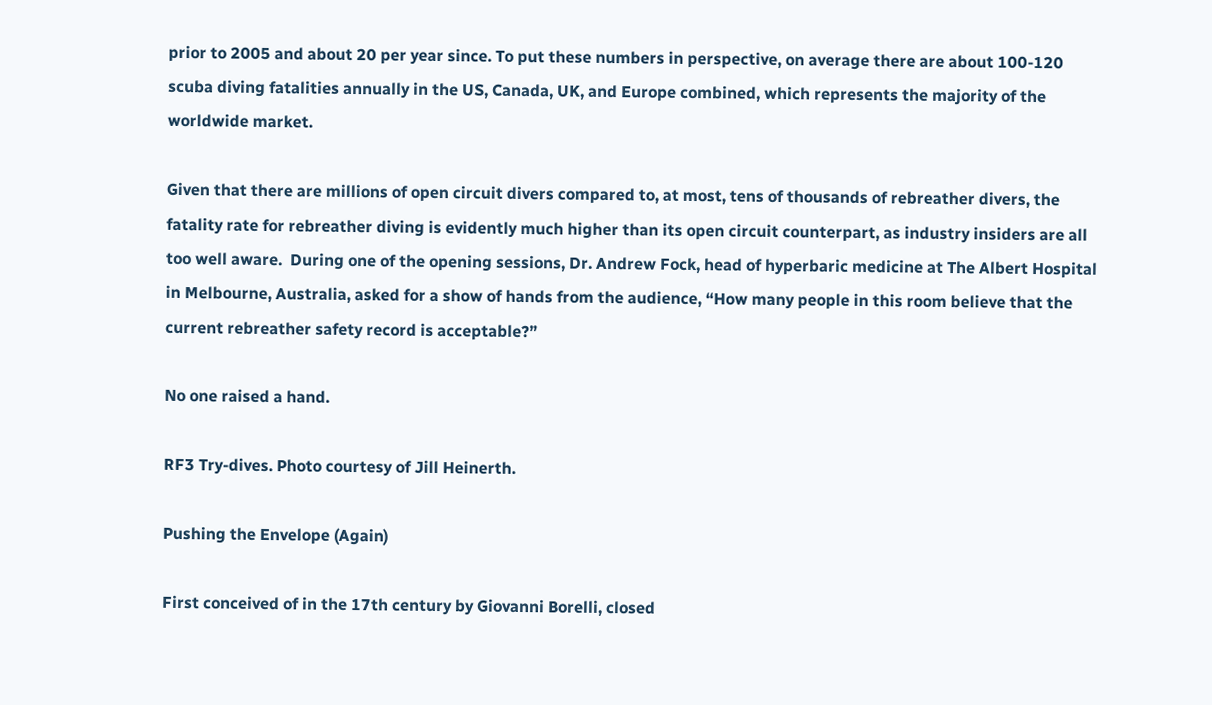prior to 2005 and about 20 per year since. To put these numbers in perspective, on average there are about 100-120 scuba diving fatalities annually in the US, Canada, UK, and Europe combined, which represents the majority of the worldwide market.

Given that there are millions of open circuit divers compared to, at most, tens of thousands of rebreather divers, the fatality rate for rebreather diving is evidently much higher than its open circuit counterpart, as industry insiders are all too well aware.  During one of the opening sessions, Dr. Andrew Fock, head of hyperbaric medicine at The Albert Hospital in Melbourne, Australia, asked for a show of hands from the audience, “How many people in this room believe that the current rebreather safety record is acceptable?”

No one raised a hand.

RF3 Try-dives. Photo courtesy of Jill Heinerth.

Pushing the Envelope (Again)

First conceived of in the 17th century by Giovanni Borelli, closed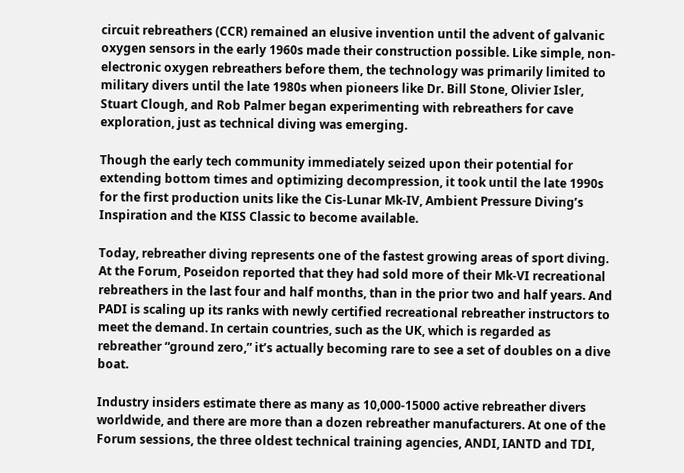circuit rebreathers (CCR) remained an elusive invention until the advent of galvanic oxygen sensors in the early 1960s made their construction possible. Like simple, non-electronic oxygen rebreathers before them, the technology was primarily limited to military divers until the late 1980s when pioneers like Dr. Bill Stone, Olivier Isler, Stuart Clough, and Rob Palmer began experimenting with rebreathers for cave exploration, just as technical diving was emerging.

Though the early tech community immediately seized upon their potential for extending bottom times and optimizing decompression, it took until the late 1990s for the first production units like the Cis-Lunar Mk-IV, Ambient Pressure Diving’s Inspiration and the KISS Classic to become available.

Today, rebreather diving represents one of the fastest growing areas of sport diving. At the Forum, Poseidon reported that they had sold more of their Mk-VI recreational rebreathers in the last four and half months, than in the prior two and half years. And PADI is scaling up its ranks with newly certified recreational rebreather instructors to meet the demand. In certain countries, such as the UK, which is regarded as rebreather “ground zero,” it’s actually becoming rare to see a set of doubles on a dive boat.

Industry insiders estimate there as many as 10,000-15000 active rebreather divers worldwide, and there are more than a dozen rebreather manufacturers. At one of the Forum sessions, the three oldest technical training agencies, ANDI, IANTD and TDI,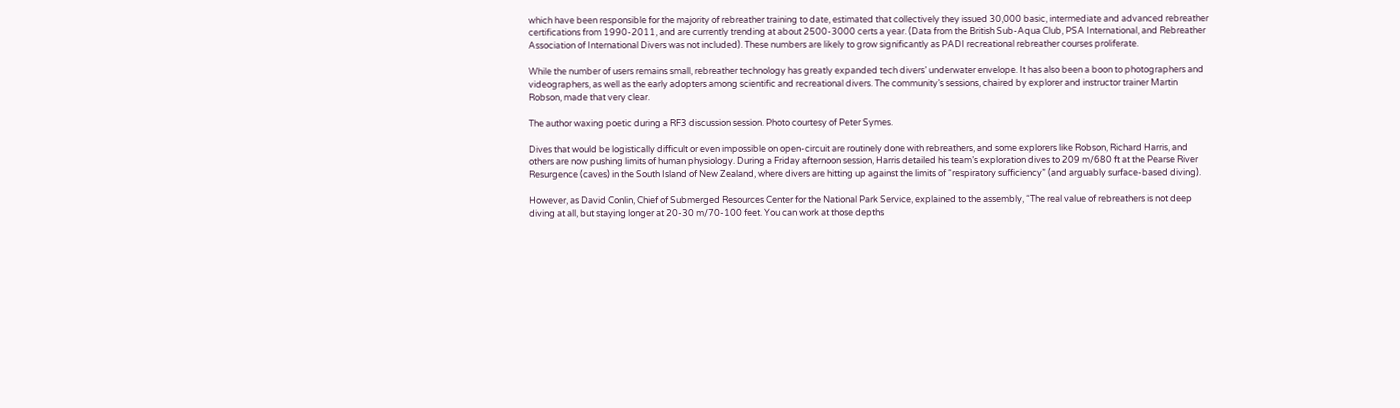which have been responsible for the majority of rebreather training to date, estimated that collectively they issued 30,000 basic, intermediate and advanced rebreather certifications from 1990-2011, and are currently trending at about 2500-3000 certs a year. (Data from the British Sub-Aqua Club, PSA International, and Rebreather Association of International Divers was not included). These numbers are likely to grow significantly as PADI recreational rebreather courses proliferate.

While the number of users remains small, rebreather technology has greatly expanded tech divers’ underwater envelope. It has also been a boon to photographers and videographers, as well as the early adopters among scientific and recreational divers. The community’s sessions, chaired by explorer and instructor trainer Martin Robson, made that very clear.

The author waxing poetic during a RF3 discussion session. Photo courtesy of Peter Symes.

Dives that would be logistically difficult or even impossible on open-circuit are routinely done with rebreathers, and some explorers like Robson, Richard Harris, and others are now pushing limits of human physiology. During a Friday afternoon session, Harris detailed his team’s exploration dives to 209 m/680 ft at the Pearse River Resurgence (caves) in the South Island of New Zealand, where divers are hitting up against the limits of “respiratory sufficiency” (and arguably surface-based diving).

However, as David Conlin, Chief of Submerged Resources Center for the National Park Service, explained to the assembly, “The real value of rebreathers is not deep diving at all, but staying longer at 20-30 m/70-100 feet. You can work at those depths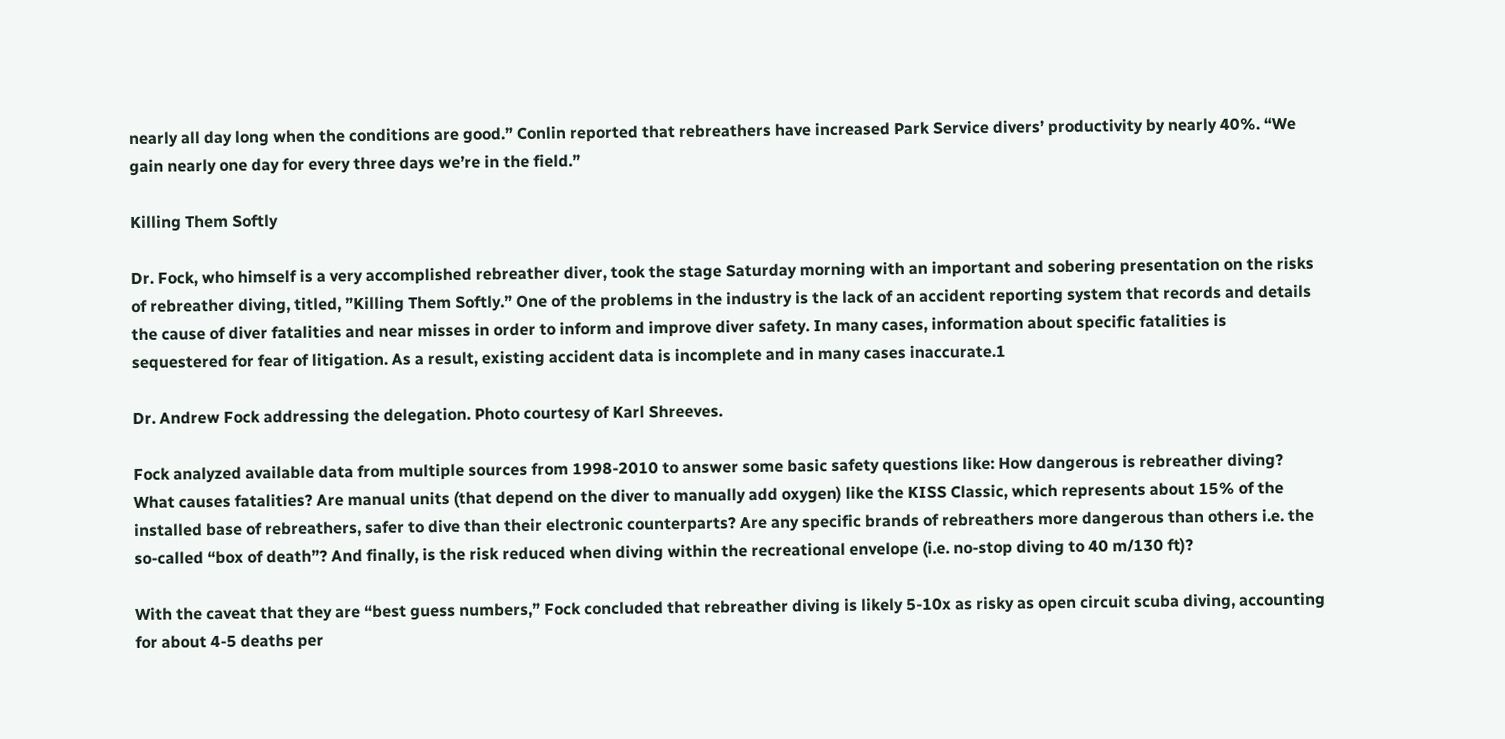nearly all day long when the conditions are good.” Conlin reported that rebreathers have increased Park Service divers’ productivity by nearly 40%. “We gain nearly one day for every three days we’re in the field.”

Killing Them Softly

Dr. Fock, who himself is a very accomplished rebreather diver, took the stage Saturday morning with an important and sobering presentation on the risks of rebreather diving, titled, ”Killing Them Softly.” One of the problems in the industry is the lack of an accident reporting system that records and details the cause of diver fatalities and near misses in order to inform and improve diver safety. In many cases, information about specific fatalities is sequestered for fear of litigation. As a result, existing accident data is incomplete and in many cases inaccurate.1

Dr. Andrew Fock addressing the delegation. Photo courtesy of Karl Shreeves.

Fock analyzed available data from multiple sources from 1998-2010 to answer some basic safety questions like: How dangerous is rebreather diving? What causes fatalities? Are manual units (that depend on the diver to manually add oxygen) like the KISS Classic, which represents about 15% of the installed base of rebreathers, safer to dive than their electronic counterparts? Are any specific brands of rebreathers more dangerous than others i.e. the so-called “box of death”? And finally, is the risk reduced when diving within the recreational envelope (i.e. no-stop diving to 40 m/130 ft)?

With the caveat that they are “best guess numbers,” Fock concluded that rebreather diving is likely 5-10x as risky as open circuit scuba diving, accounting for about 4-5 deaths per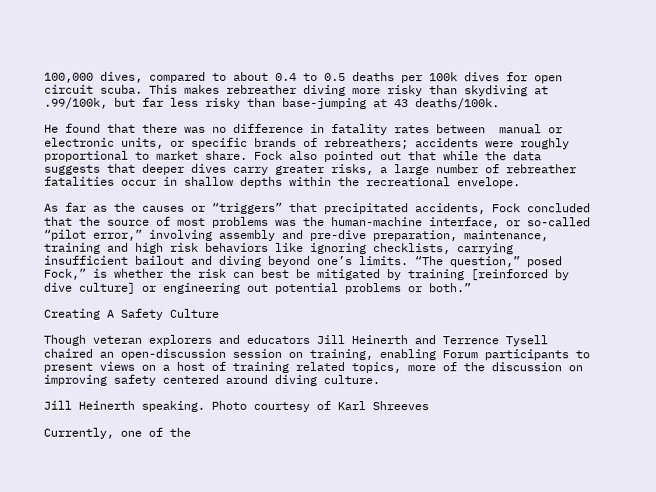100,000 dives, compared to about 0.4 to 0.5 deaths per 100k dives for open circuit scuba. This makes rebreather diving more risky than skydiving at .99/100k, but far less risky than base-jumping at 43 deaths/100k.

He found that there was no difference in fatality rates between  manual or electronic units, or specific brands of rebreathers; accidents were roughly proportional to market share. Fock also pointed out that while the data suggests that deeper dives carry greater risks, a large number of rebreather fatalities occur in shallow depths within the recreational envelope.

As far as the causes or “triggers” that precipitated accidents, Fock concluded that the source of most problems was the human-machine interface, or so-called “pilot error,” involving assembly and pre-dive preparation, maintenance, training and high risk behaviors like ignoring checklists, carrying insufficient bailout and diving beyond one’s limits. “The question,” posed Fock,” is whether the risk can best be mitigated by training [reinforced by dive culture] or engineering out potential problems or both.”

Creating A Safety Culture

Though veteran explorers and educators Jill Heinerth and Terrence Tysell chaired an open-discussion session on training, enabling Forum participants to present views on a host of training related topics, more of the discussion on improving safety centered around diving culture.

Jill Heinerth speaking. Photo courtesy of Karl Shreeves

Currently, one of the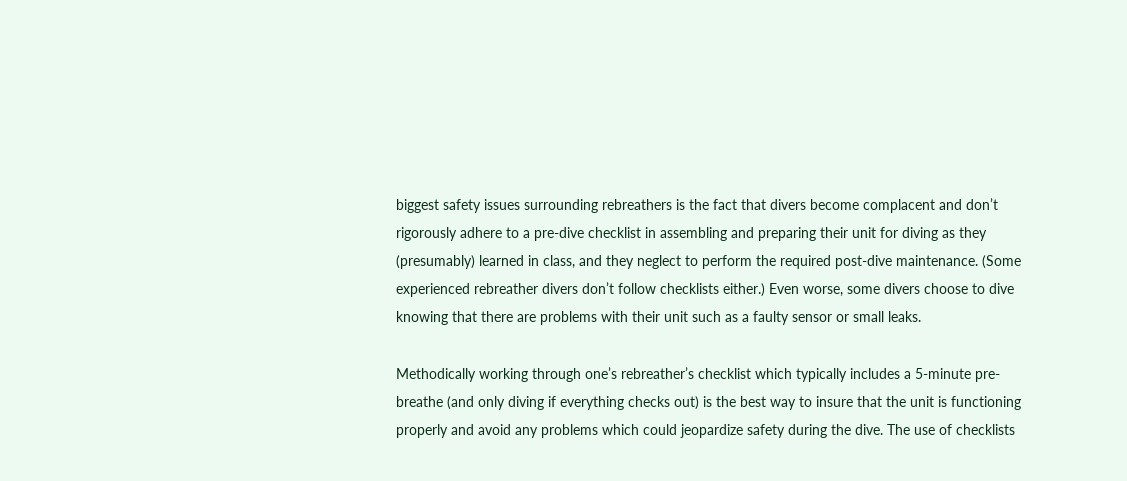biggest safety issues surrounding rebreathers is the fact that divers become complacent and don’t rigorously adhere to a pre-dive checklist in assembling and preparing their unit for diving as they (presumably) learned in class, and they neglect to perform the required post-dive maintenance. (Some experienced rebreather divers don’t follow checklists either.) Even worse, some divers choose to dive knowing that there are problems with their unit such as a faulty sensor or small leaks.

Methodically working through one’s rebreather’s checklist which typically includes a 5-minute pre-breathe (and only diving if everything checks out) is the best way to insure that the unit is functioning properly and avoid any problems which could jeopardize safety during the dive. The use of checklists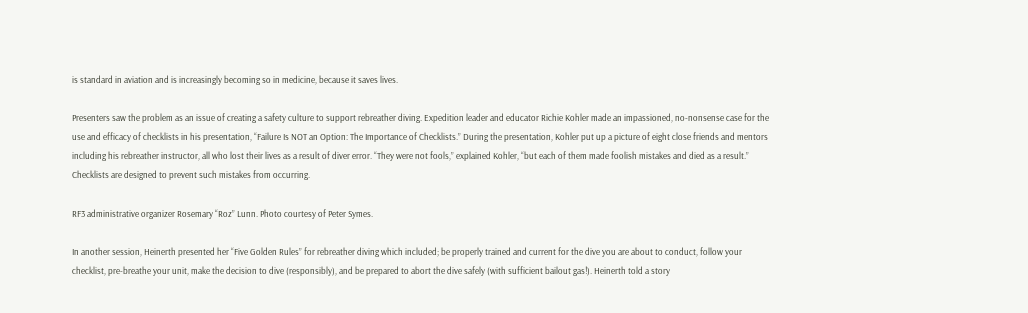is standard in aviation and is increasingly becoming so in medicine, because it saves lives.

Presenters saw the problem as an issue of creating a safety culture to support rebreather diving. Expedition leader and educator Richie Kohler made an impassioned, no-nonsense case for the use and efficacy of checklists in his presentation, “Failure Is NOT an Option: The Importance of Checklists.” During the presentation, Kohler put up a picture of eight close friends and mentors including his rebreather instructor, all who lost their lives as a result of diver error. “They were not fools,” explained Kohler, “but each of them made foolish mistakes and died as a result.” Checklists are designed to prevent such mistakes from occurring.

RF3 administrative organizer Rosemary “Roz” Lunn. Photo courtesy of Peter Symes.

In another session, Heinerth presented her “Five Golden Rules” for rebreather diving which included; be properly trained and current for the dive you are about to conduct, follow your checklist, pre-breathe your unit, make the decision to dive (responsibly), and be prepared to abort the dive safely (with sufficient bailout gas!). Heinerth told a story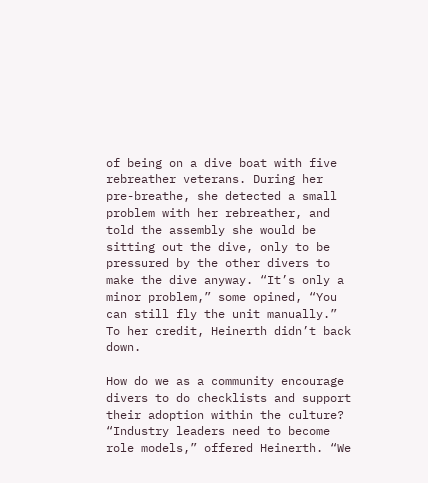of being on a dive boat with five rebreather veterans. During her pre-breathe, she detected a small problem with her rebreather, and told the assembly she would be sitting out the dive, only to be pressured by the other divers to make the dive anyway. “It’s only a minor problem,” some opined, “You can still fly the unit manually.” To her credit, Heinerth didn’t back down.

How do we as a community encourage divers to do checklists and support their adoption within the culture? “Industry leaders need to become role models,” offered Heinerth. “We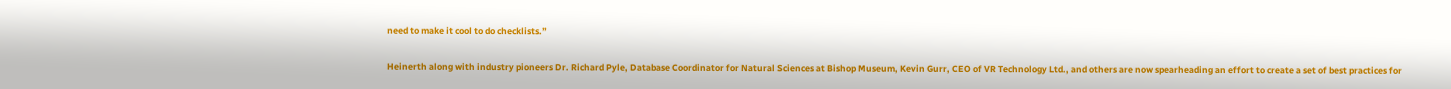need to make it cool to do checklists.”

Heinerth along with industry pioneers Dr. Richard Pyle, Database Coordinator for Natural Sciences at Bishop Museum, Kevin Gurr, CEO of VR Technology Ltd., and others are now spearheading an effort to create a set of best practices for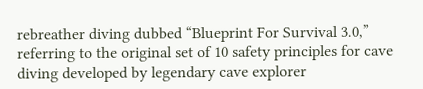rebreather diving dubbed “Blueprint For Survival 3.0,” referring to the original set of 10 safety principles for cave diving developed by legendary cave explorer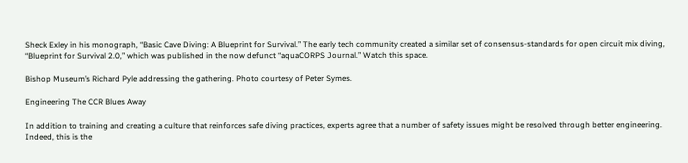Sheck Exley in his monograph, “Basic Cave Diving: A Blueprint for Survival.” The early tech community created a similar set of consensus-standards for open circuit mix diving, “Blueprint for Survival 2.0,” which was published in the now defunct “aquaCORPS Journal.” Watch this space.

Bishop Museum’s Richard Pyle addressing the gathering. Photo courtesy of Peter Symes.

Engineering The CCR Blues Away

In addition to training and creating a culture that reinforces safe diving practices, experts agree that a number of safety issues might be resolved through better engineering. Indeed, this is the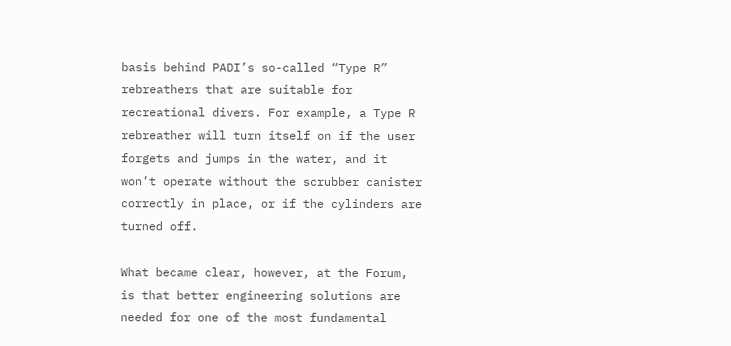basis behind PADI’s so-called “Type R” rebreathers that are suitable for recreational divers. For example, a Type R rebreather will turn itself on if the user forgets and jumps in the water, and it won’t operate without the scrubber canister correctly in place, or if the cylinders are turned off.

What became clear, however, at the Forum, is that better engineering solutions are needed for one of the most fundamental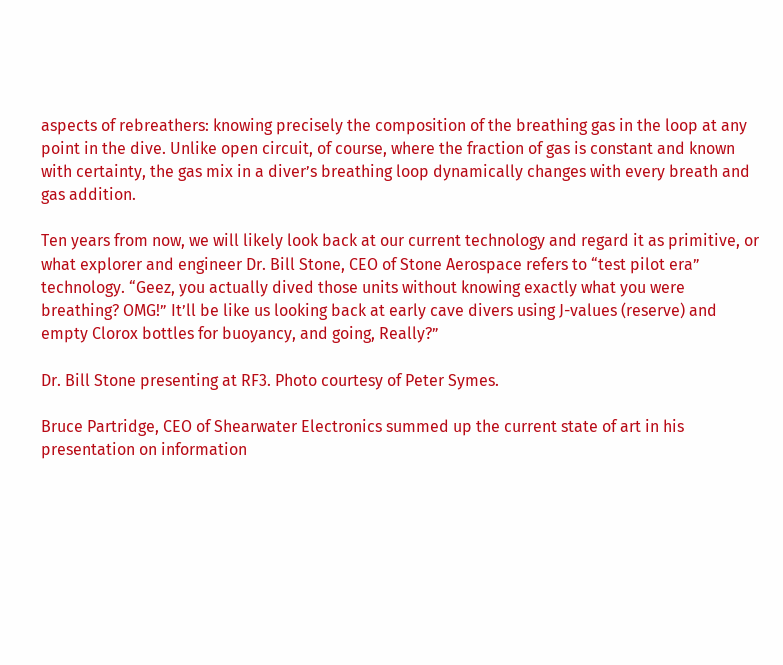aspects of rebreathers: knowing precisely the composition of the breathing gas in the loop at any point in the dive. Unlike open circuit, of course, where the fraction of gas is constant and known with certainty, the gas mix in a diver’s breathing loop dynamically changes with every breath and gas addition.

Ten years from now, we will likely look back at our current technology and regard it as primitive, or what explorer and engineer Dr. Bill Stone, CEO of Stone Aerospace refers to “test pilot era” technology. “Geez, you actually dived those units without knowing exactly what you were breathing? OMG!” It’ll be like us looking back at early cave divers using J-values (reserve) and empty Clorox bottles for buoyancy, and going, Really?”

Dr. Bill Stone presenting at RF3. Photo courtesy of Peter Symes.

Bruce Partridge, CEO of Shearwater Electronics summed up the current state of art in his presentation on information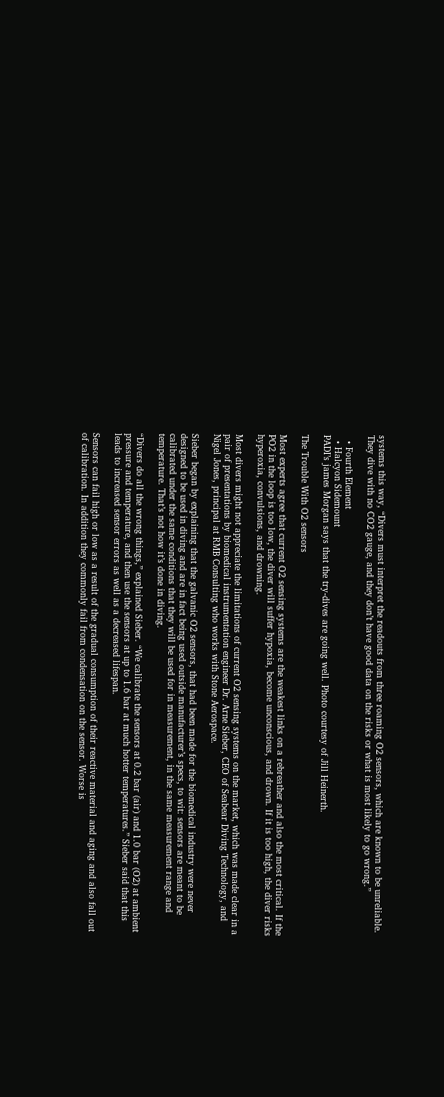systems this way, “Divers must interpret the readouts from three roaming O2 sensors, which are known to be unreliable. They dive with no CO2 gauge, and they don’t have good data on the risks or what is most likely to go wrong.”

  • Fourth Element
  • Halcyon Sidemount
PADI’s james Morgan says that the try-dives are going well. Photo courtesy of Jill Heinerth.

The Trouble With O2 sensors

Most experts agree that current O2 sensing systems are the weakest links on a rebreather and also the most critical. If the PO2 in the loop is too low, the diver will suffer hypoxia, become unconscious, and drown. If it is too high, the diver risks hyperoxia, convulsions, and drowning.

Most divers might not appreciate the limitations of current O2 sensing systems on the market, which was made clear in a pair of presentations by biomedical instrumentation engineer Dr. Arne Sieber, CEO of Seabear Diving Technology, and Nigel Jones, principal at RMB Consulting who works with Stone Aerospace.

Sieber began by explaining that the galvanic O2 sensors, that had been made for the biomedical industry were never designed to be used in diving and are in fact being used outside manufacturer’s specs, to wit: sensors are meant to be calibrated under the same conditions that they will be used for in measurement, in the same measurement range and temperature. That’s not how it’s done in diving.

“Divers do all the wrong things,” explained Sieber. “We calibrate the sensors at 0.2 bar (air) and 1.0 bar (O2) at ambient pressure and temperature, and then use the sensors at up to 1.6 bar at much hotter temperatures.” Sieber said that this leads to increased sensor errors as well as a decreased lifespan.

Sensors can fail high or low as a result of the gradual consumption of their reactive material and aging and also fall out of calibration. In addition they commonly fail from condensation on the sensor. Worse is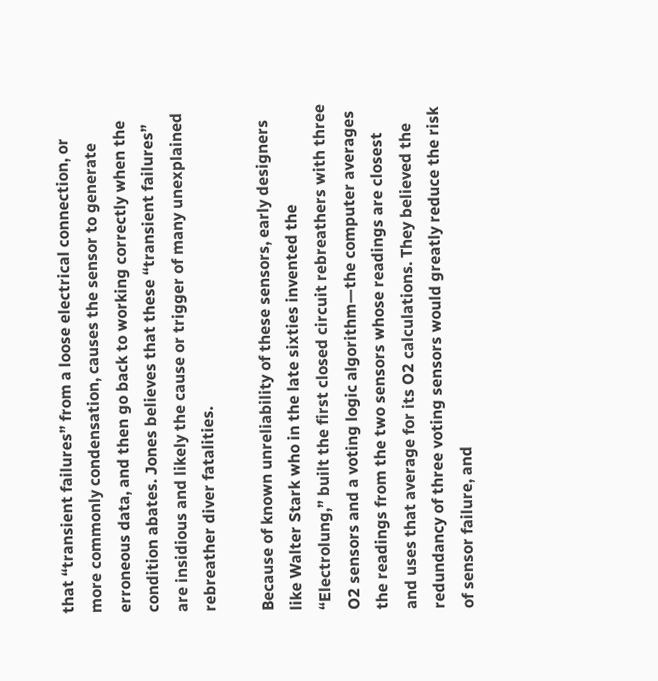that “transient failures” from a loose electrical connection, or more commonly condensation, causes the sensor to generate erroneous data, and then go back to working correctly when the condition abates. Jones believes that these “transient failures” are insidious and likely the cause or trigger of many unexplained rebreather diver fatalities.

Because of known unreliability of these sensors, early designers like Walter Stark who in the late sixties invented the “Electrolung,” built the first closed circuit rebreathers with three O2 sensors and a voting logic algorithm—the computer averages the readings from the two sensors whose readings are closest and uses that average for its O2 calculations. They believed the redundancy of three voting sensors would greatly reduce the risk of sensor failure, and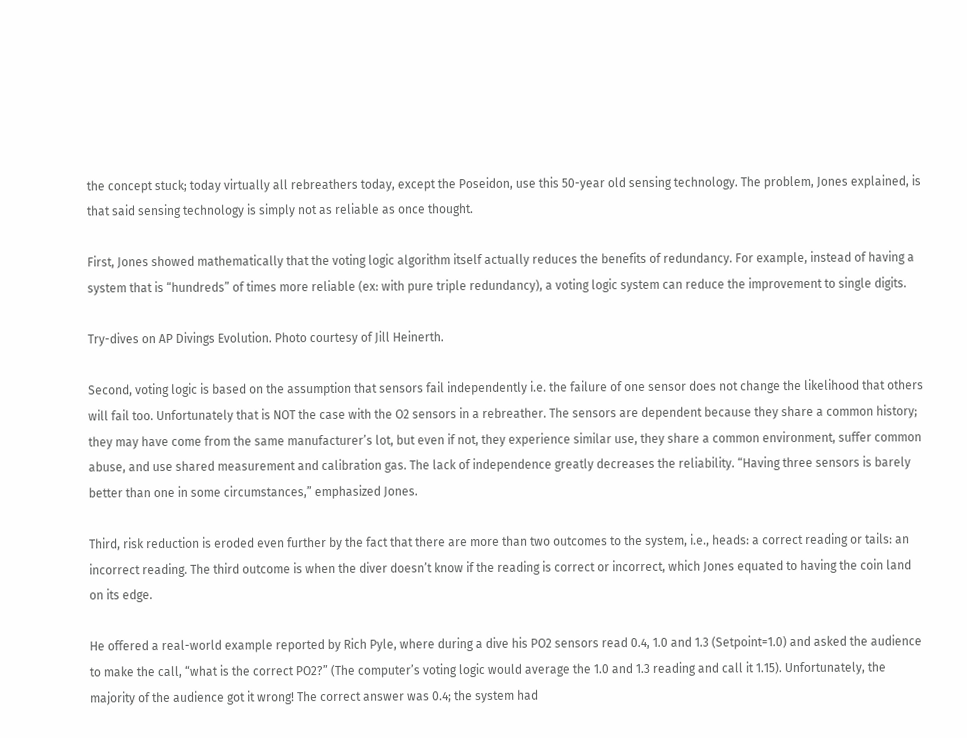the concept stuck; today virtually all rebreathers today, except the Poseidon, use this 50-year old sensing technology. The problem, Jones explained, is that said sensing technology is simply not as reliable as once thought.

First, Jones showed mathematically that the voting logic algorithm itself actually reduces the benefits of redundancy. For example, instead of having a system that is “hundreds” of times more reliable (ex: with pure triple redundancy), a voting logic system can reduce the improvement to single digits.

Try-dives on AP Divings Evolution. Photo courtesy of Jill Heinerth.

Second, voting logic is based on the assumption that sensors fail independently i.e. the failure of one sensor does not change the likelihood that others will fail too. Unfortunately that is NOT the case with the O2 sensors in a rebreather. The sensors are dependent because they share a common history; they may have come from the same manufacturer’s lot, but even if not, they experience similar use, they share a common environment, suffer common abuse, and use shared measurement and calibration gas. The lack of independence greatly decreases the reliability. “Having three sensors is barely better than one in some circumstances,” emphasized Jones.

Third, risk reduction is eroded even further by the fact that there are more than two outcomes to the system, i.e., heads: a correct reading or tails: an incorrect reading. The third outcome is when the diver doesn’t know if the reading is correct or incorrect, which Jones equated to having the coin land on its edge.

He offered a real-world example reported by Rich Pyle, where during a dive his PO2 sensors read 0.4, 1.0 and 1.3 (Setpoint=1.0) and asked the audience to make the call, “what is the correct PO2?” (The computer’s voting logic would average the 1.0 and 1.3 reading and call it 1.15). Unfortunately, the majority of the audience got it wrong! The correct answer was 0.4; the system had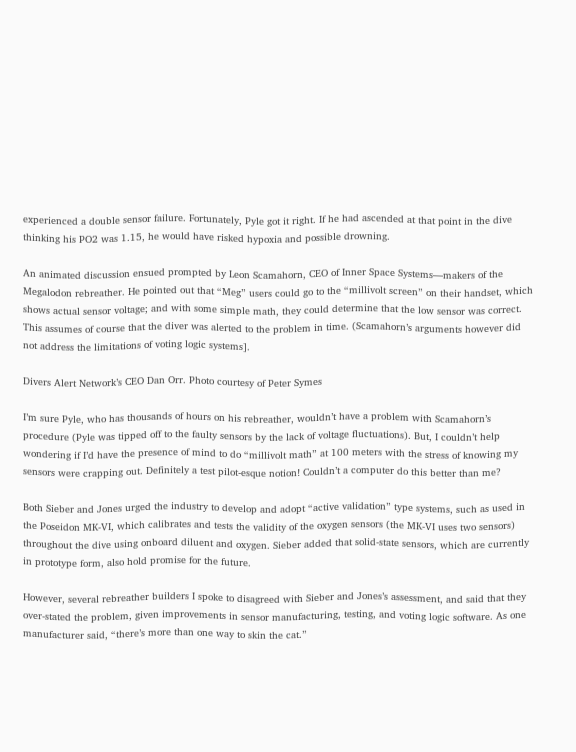experienced a double sensor failure. Fortunately, Pyle got it right. If he had ascended at that point in the dive thinking his PO2 was 1.15, he would have risked hypoxia and possible drowning.

An animated discussion ensued prompted by Leon Scamahorn, CEO of Inner Space Systems—makers of the Megalodon rebreather. He pointed out that “Meg” users could go to the “millivolt screen” on their handset, which shows actual sensor voltage; and with some simple math, they could determine that the low sensor was correct. This assumes of course that the diver was alerted to the problem in time. (Scamahorn’s arguments however did not address the limitations of voting logic systems].

Divers Alert Network’s CEO Dan Orr. Photo courtesy of Peter Symes

I’m sure Pyle, who has thousands of hours on his rebreather, wouldn’t have a problem with Scamahorn’s procedure (Pyle was tipped off to the faulty sensors by the lack of voltage fluctuations). But, I couldn’t help wondering if I’d have the presence of mind to do “millivolt math” at 100 meters with the stress of knowing my sensors were crapping out. Definitely a test pilot-esque notion! Couldn’t a computer do this better than me?

Both Sieber and Jones urged the industry to develop and adopt “active validation” type systems, such as used in the Poseidon MK-VI, which calibrates and tests the validity of the oxygen sensors (the MK-VI uses two sensors) throughout the dive using onboard diluent and oxygen. Sieber added that solid-state sensors, which are currently in prototype form, also hold promise for the future.

However, several rebreather builders I spoke to disagreed with Sieber and Jones’s assessment, and said that they over-stated the problem, given improvements in sensor manufacturing, testing, and voting logic software. As one manufacturer said, “there’s more than one way to skin the cat.”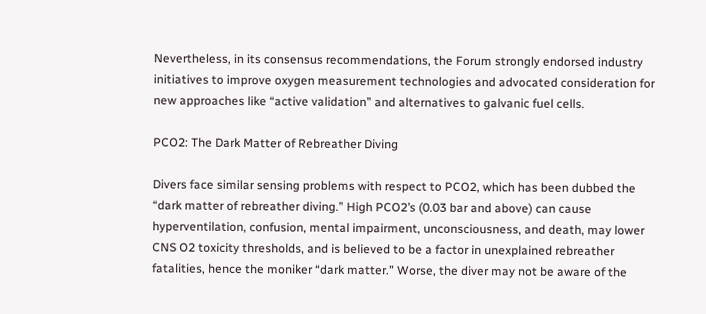Nevertheless, in its consensus recommendations, the Forum strongly endorsed industry initiatives to improve oxygen measurement technologies and advocated consideration for new approaches like “active validation” and alternatives to galvanic fuel cells.

PCO2: The Dark Matter of Rebreather Diving

Divers face similar sensing problems with respect to PCO2, which has been dubbed the “dark matter of rebreather diving.” High PCO2’s (0.03 bar and above) can cause hyperventilation, confusion, mental impairment, unconsciousness, and death, may lower CNS O2 toxicity thresholds, and is believed to be a factor in unexplained rebreather fatalities, hence the moniker “dark matter.” Worse, the diver may not be aware of the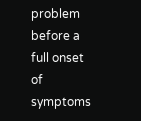problem before a full onset of symptoms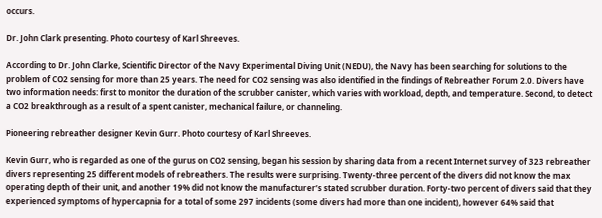occurs.

Dr. John Clark presenting. Photo courtesy of Karl Shreeves.

According to Dr. John Clarke, Scientific Director of the Navy Experimental Diving Unit (NEDU), the Navy has been searching for solutions to the problem of CO2 sensing for more than 25 years. The need for CO2 sensing was also identified in the findings of Rebreather Forum 2.0. Divers have two information needs: first to monitor the duration of the scrubber canister, which varies with workload, depth, and temperature. Second, to detect a CO2 breakthrough as a result of a spent canister, mechanical failure, or channeling.

Pioneering rebreather designer Kevin Gurr. Photo courtesy of Karl Shreeves.

Kevin Gurr, who is regarded as one of the gurus on CO2 sensing, began his session by sharing data from a recent Internet survey of 323 rebreather divers representing 25 different models of rebreathers. The results were surprising. Twenty-three percent of the divers did not know the max operating depth of their unit, and another 19% did not know the manufacturer’s stated scrubber duration. Forty-two percent of divers said that they experienced symptoms of hypercapnia for a total of some 297 incidents (some divers had more than one incident), however 64% said that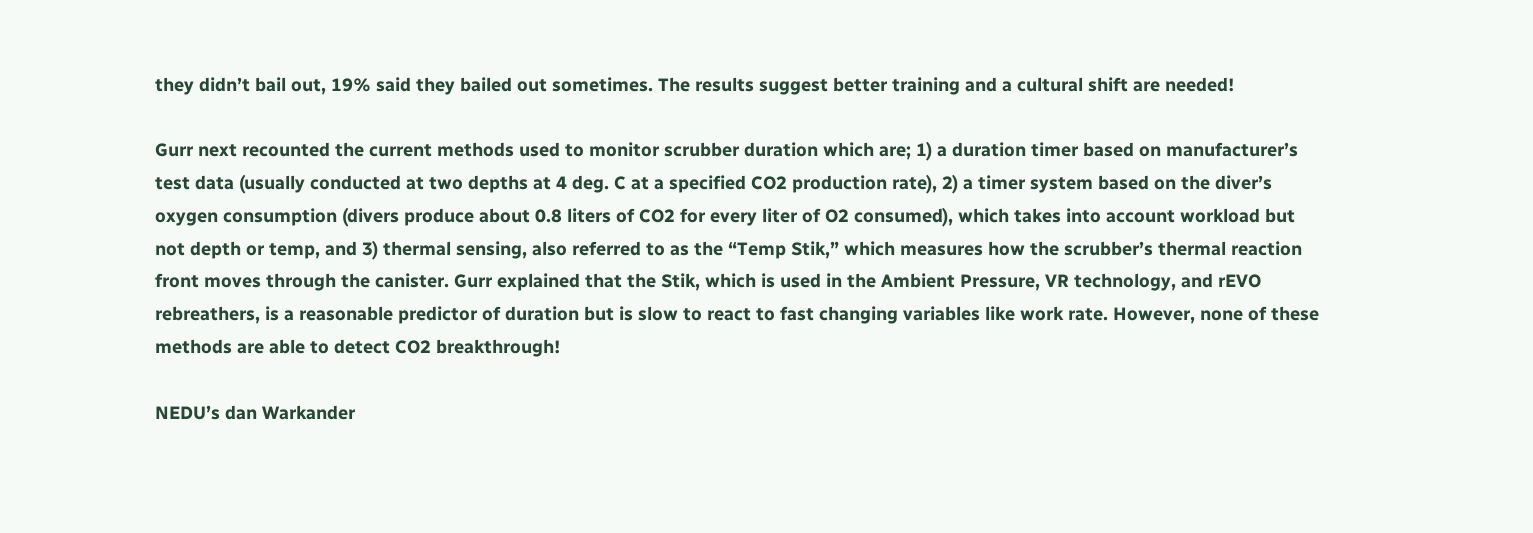they didn’t bail out, 19% said they bailed out sometimes. The results suggest better training and a cultural shift are needed!

Gurr next recounted the current methods used to monitor scrubber duration which are; 1) a duration timer based on manufacturer’s test data (usually conducted at two depths at 4 deg. C at a specified CO2 production rate), 2) a timer system based on the diver’s oxygen consumption (divers produce about 0.8 liters of CO2 for every liter of O2 consumed), which takes into account workload but not depth or temp, and 3) thermal sensing, also referred to as the “Temp Stik,” which measures how the scrubber’s thermal reaction front moves through the canister. Gurr explained that the Stik, which is used in the Ambient Pressure, VR technology, and rEVO rebreathers, is a reasonable predictor of duration but is slow to react to fast changing variables like work rate. However, none of these methods are able to detect CO2 breakthrough!

NEDU’s dan Warkander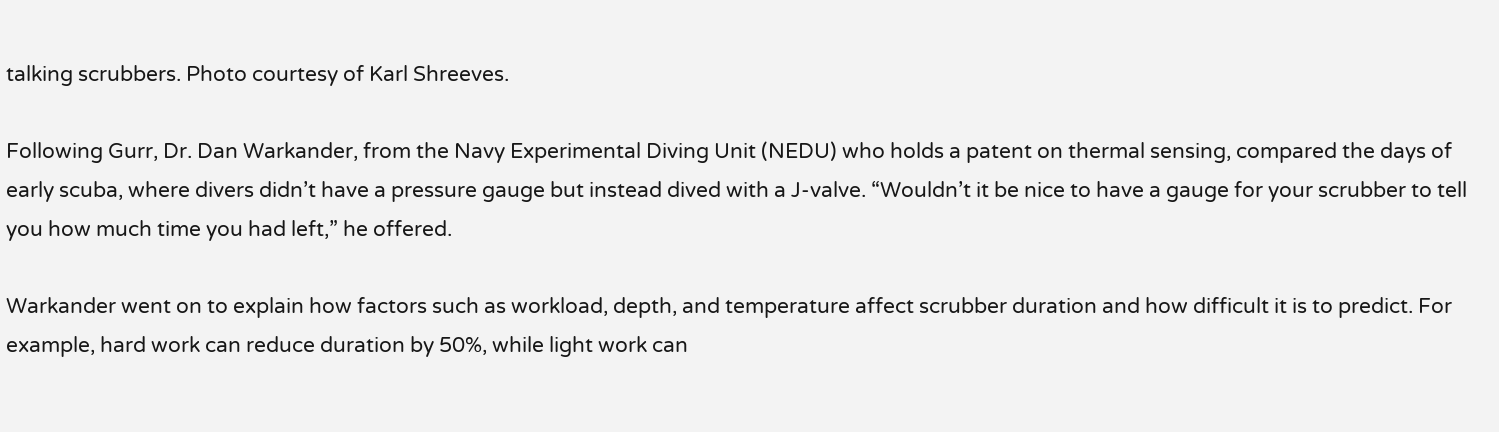talking scrubbers. Photo courtesy of Karl Shreeves.

Following Gurr, Dr. Dan Warkander, from the Navy Experimental Diving Unit (NEDU) who holds a patent on thermal sensing, compared the days of early scuba, where divers didn’t have a pressure gauge but instead dived with a J-valve. “Wouldn’t it be nice to have a gauge for your scrubber to tell you how much time you had left,” he offered.

Warkander went on to explain how factors such as workload, depth, and temperature affect scrubber duration and how difficult it is to predict. For example, hard work can reduce duration by 50%, while light work can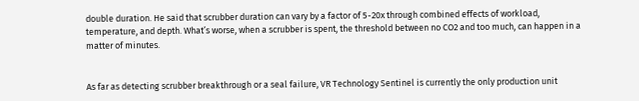double duration. He said that scrubber duration can vary by a factor of 5-20x through combined effects of workload, temperature, and depth. What’s worse, when a scrubber is spent, the threshold between no CO2 and too much, can happen in a matter of minutes.


As far as detecting scrubber breakthrough or a seal failure, VR Technology Sentinel is currently the only production unit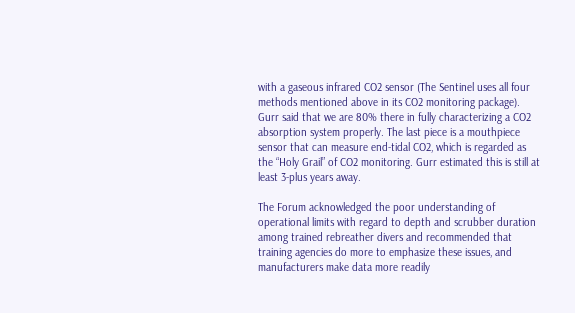with a gaseous infrared CO2 sensor (The Sentinel uses all four methods mentioned above in its CO2 monitoring package). Gurr said that we are 80% there in fully characterizing a CO2 absorption system properly. The last piece is a mouthpiece sensor that can measure end-tidal CO2, which is regarded as the “Holy Grail” of CO2 monitoring. Gurr estimated this is still at least 3-plus years away.

The Forum acknowledged the poor understanding of operational limits with regard to depth and scrubber duration among trained rebreather divers and recommended that training agencies do more to emphasize these issues, and manufacturers make data more readily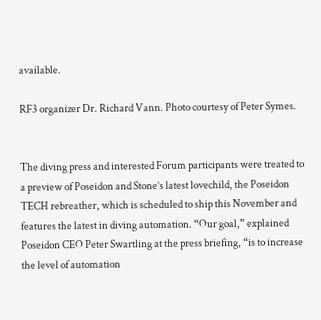available.

RF3 organizer Dr. Richard Vann. Photo courtesy of Peter Symes.


The diving press and interested Forum participants were treated to a preview of Poseidon and Stone’s latest lovechild, the Poseidon TECH rebreather, which is scheduled to ship this November and features the latest in diving automation. “Our goal,” explained Poseidon CEO Peter Swartling at the press briefing, “is to increase the level of automation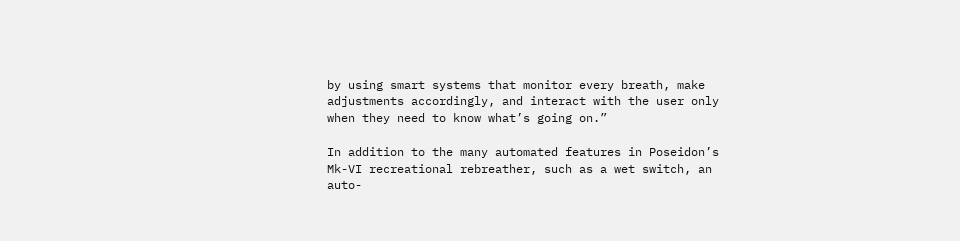by using smart systems that monitor every breath, make adjustments accordingly, and interact with the user only when they need to know what’s going on.”

In addition to the many automated features in Poseidon’s Mk-VI recreational rebreather, such as a wet switch, an auto-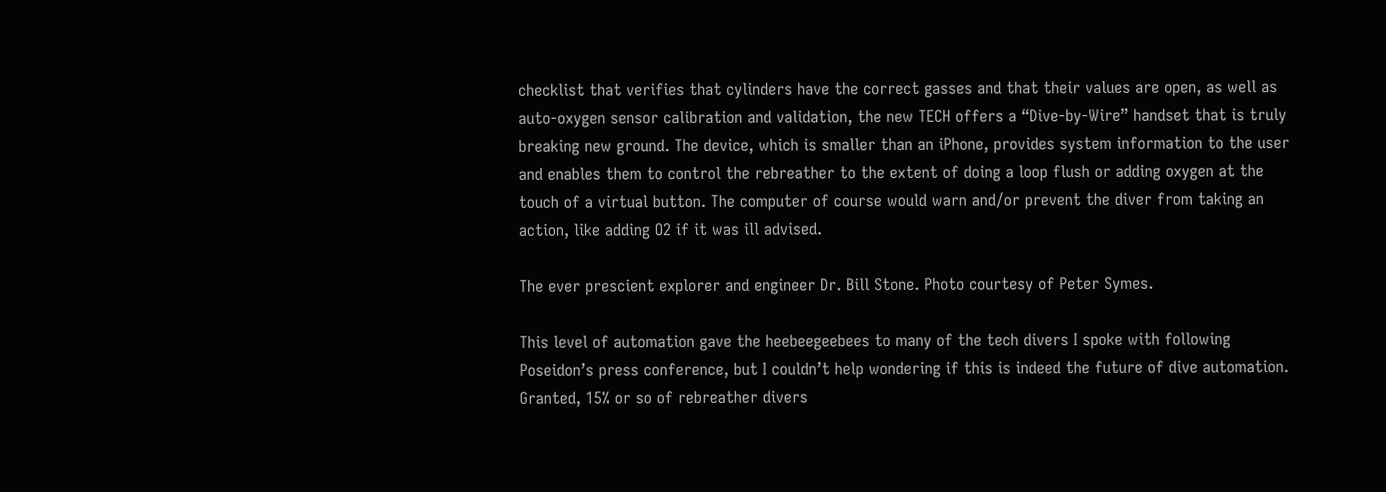checklist that verifies that cylinders have the correct gasses and that their values are open, as well as auto-oxygen sensor calibration and validation, the new TECH offers a “Dive-by-Wire” handset that is truly breaking new ground. The device, which is smaller than an iPhone, provides system information to the user and enables them to control the rebreather to the extent of doing a loop flush or adding oxygen at the touch of a virtual button. The computer of course would warn and/or prevent the diver from taking an action, like adding O2 if it was ill advised.

The ever prescient explorer and engineer Dr. Bill Stone. Photo courtesy of Peter Symes.

This level of automation gave the heebeegeebees to many of the tech divers I spoke with following Poseidon’s press conference, but I couldn’t help wondering if this is indeed the future of dive automation. Granted, 15% or so of rebreather divers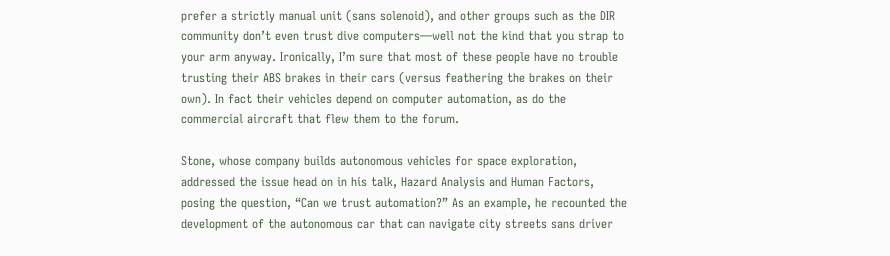prefer a strictly manual unit (sans solenoid), and other groups such as the DIR community don’t even trust dive computers—well not the kind that you strap to your arm anyway. Ironically, I’m sure that most of these people have no trouble trusting their ABS brakes in their cars (versus feathering the brakes on their own). In fact their vehicles depend on computer automation, as do the commercial aircraft that flew them to the forum.

Stone, whose company builds autonomous vehicles for space exploration, addressed the issue head on in his talk, Hazard Analysis and Human Factors, posing the question, “Can we trust automation?” As an example, he recounted the development of the autonomous car that can navigate city streets sans driver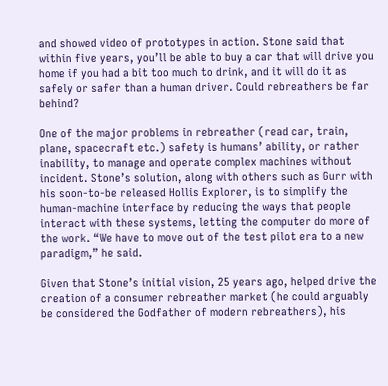and showed video of prototypes in action. Stone said that within five years, you’ll be able to buy a car that will drive you home if you had a bit too much to drink, and it will do it as safely or safer than a human driver. Could rebreathers be far behind?

One of the major problems in rebreather (read car, train, plane, spacecraft etc.) safety is humans’ ability, or rather inability, to manage and operate complex machines without incident. Stone’s solution, along with others such as Gurr with his soon-to-be released Hollis Explorer, is to simplify the human-machine interface by reducing the ways that people interact with these systems, letting the computer do more of the work. “We have to move out of the test pilot era to a new paradigm,” he said.

Given that Stone’s initial vision, 25 years ago, helped drive the creation of a consumer rebreather market (he could arguably be considered the Godfather of modern rebreathers), his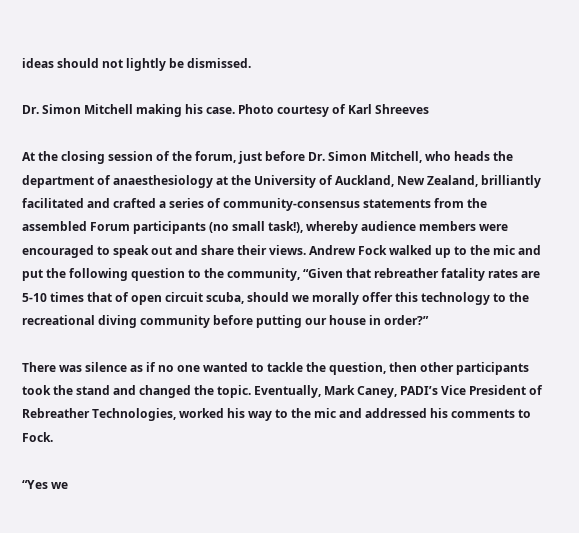ideas should not lightly be dismissed.

Dr. Simon Mitchell making his case. Photo courtesy of Karl Shreeves

At the closing session of the forum, just before Dr. Simon Mitchell, who heads the department of anaesthesiology at the University of Auckland, New Zealand, brilliantly facilitated and crafted a series of community-consensus statements from the assembled Forum participants (no small task!), whereby audience members were encouraged to speak out and share their views. Andrew Fock walked up to the mic and put the following question to the community, “Given that rebreather fatality rates are 5-10 times that of open circuit scuba, should we morally offer this technology to the recreational diving community before putting our house in order?”

There was silence as if no one wanted to tackle the question, then other participants took the stand and changed the topic. Eventually, Mark Caney, PADI’s Vice President of Rebreather Technologies, worked his way to the mic and addressed his comments to Fock.

“Yes we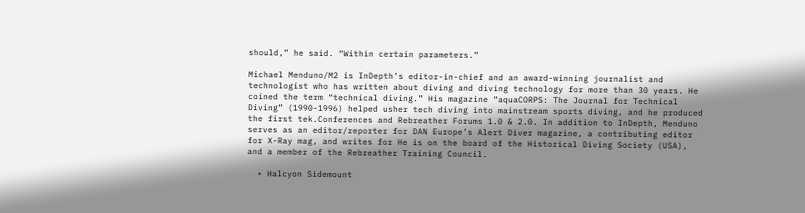should,” he said. “Within certain parameters.”

Michael Menduno/M2 is InDepth’s editor-in-chief and an award-winning journalist and technologist who has written about diving and diving technology for more than 30 years. He coined the term “technical diving.” His magazine “aquaCORPS: The Journal for Technical Diving” (1990-1996) helped usher tech diving into mainstream sports diving, and he produced the first tek.Conferences and Rebreather Forums 1.0 & 2.0. In addition to InDepth, Menduno serves as an editor/reporter for DAN Europe’s Alert Diver magazine, a contributing editor for X-Ray mag, and writes for He is on the board of the Historical Diving Society (USA), and a member of the Rebreather Training Council.

  • Halcyon Sidemount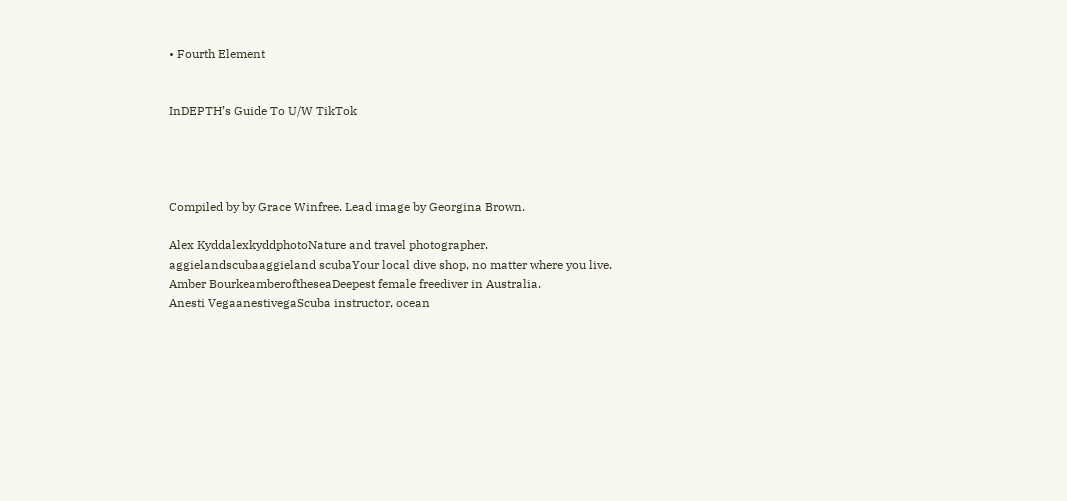• Fourth Element


InDEPTH’s Guide To U/W TikTok




Compiled by by Grace Winfree. Lead image by Georgina Brown.

Alex KyddalexkyddphotoNature and travel photographer.
aggielandscubaaggieland scubaYour local dive shop, no matter where you live.
Amber BourkeamberoftheseaDeepest female freediver in Australia.
Anesti VegaanestivegaScuba instructor, ocean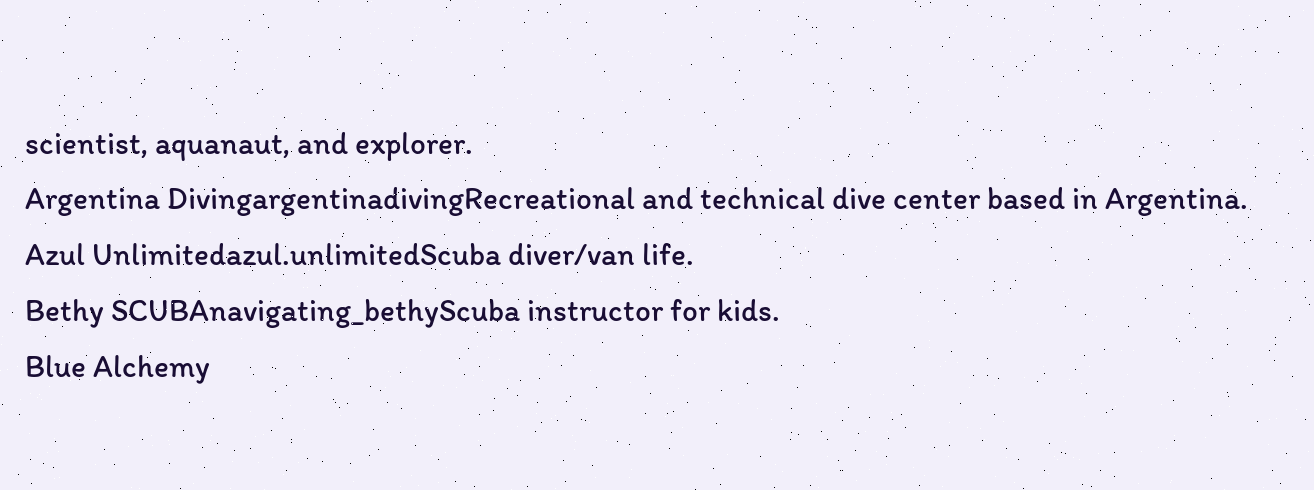scientist, aquanaut, and explorer.
Argentina DivingargentinadivingRecreational and technical dive center based in Argentina.
Azul Unlimitedazul.unlimitedScuba diver/van life.
Bethy SCUBAnavigating_bethyScuba instructor for kids.
Blue Alchemy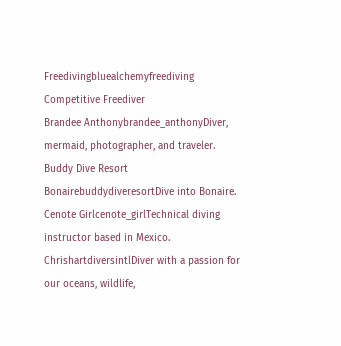Freedivingbluealchemyfreediving Competitive Freediver
Brandee Anthonybrandee_anthonyDiver, mermaid, photographer, and traveler.
Buddy Dive Resort BonairebuddydiveresortDive into Bonaire.
Cenote Girlcenote_girlTechnical diving instructor based in Mexico.
ChrishartdiversintlDiver with a passion for our oceans, wildlife,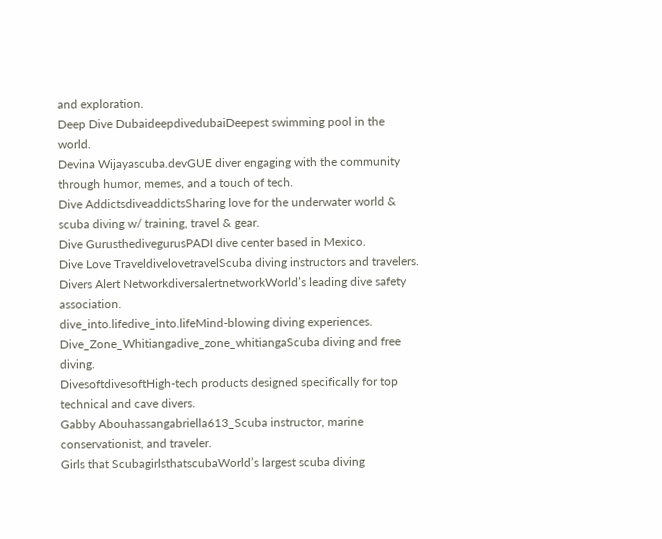and exploration.
Deep Dive DubaideepdivedubaiDeepest swimming pool in the world.
Devina Wijayascuba.devGUE diver engaging with the community through humor, memes, and a touch of tech.
Dive AddictsdiveaddictsSharing love for the underwater world & scuba diving w/ training, travel & gear.
Dive GurusthedivegurusPADI dive center based in Mexico.
Dive Love TraveldivelovetravelScuba diving instructors and travelers.
Divers Alert NetworkdiversalertnetworkWorld’s leading dive safety association.
dive_into.lifedive_into.lifeMind-blowing diving experiences.
Dive_Zone_Whitiangadive_zone_whitiangaScuba diving and free diving.
DivesoftdivesoftHigh-tech products designed specifically for top technical and cave divers.
Gabby Abouhassangabriella613_Scuba instructor, marine conservationist, and traveler.
Girls that ScubagirlsthatscubaWorld’s largest scuba diving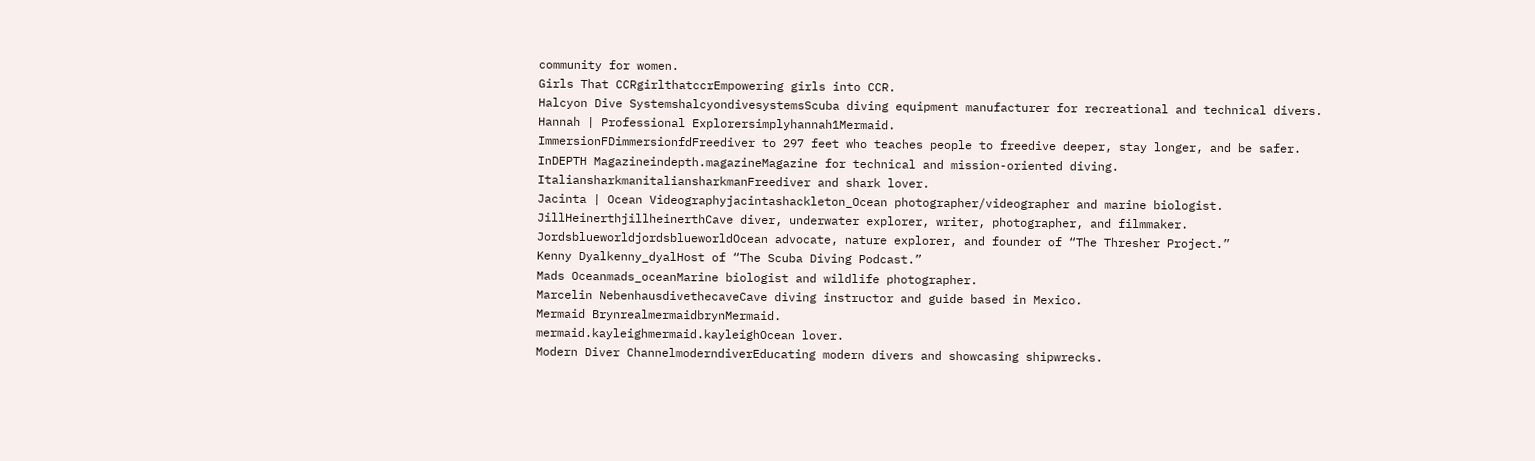community for women.
Girls That CCRgirlthatccrEmpowering girls into CCR.
Halcyon Dive SystemshalcyondivesystemsScuba diving equipment manufacturer for recreational and technical divers.
Hannah | Professional Explorersimplyhannah1Mermaid.
ImmersionFDimmersionfdFreediver to 297 feet who teaches people to freedive deeper, stay longer, and be safer.
InDEPTH Magazineindepth.magazineMagazine for technical and mission-oriented diving.
ItaliansharkmanitaliansharkmanFreediver and shark lover.
Jacinta | Ocean Videographyjacintashackleton_Ocean photographer/videographer and marine biologist.
JillHeinerthjillheinerthCave diver, underwater explorer, writer, photographer, and filmmaker.
JordsblueworldjordsblueworldOcean advocate, nature explorer, and founder of “The Thresher Project.”
Kenny Dyalkenny_dyalHost of “The Scuba Diving Podcast.”
Mads Oceanmads_oceanMarine biologist and wildlife photographer.
Marcelin NebenhausdivethecaveCave diving instructor and guide based in Mexico.
Mermaid BrynrealmermaidbrynMermaid.
mermaid.kayleighmermaid.kayleighOcean lover.
Modern Diver ChannelmoderndiverEducating modern divers and showcasing shipwrecks.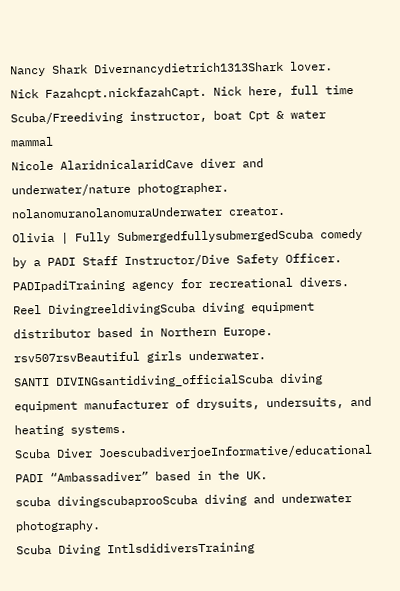Nancy Shark Divernancydietrich1313Shark lover.
Nick Fazahcpt.nickfazahCapt. Nick here, full time Scuba/Freediving instructor, boat Cpt & water mammal
Nicole AlaridnicalaridCave diver and underwater/nature photographer.
nolanomuranolanomuraUnderwater creator.
Olivia | Fully SubmergedfullysubmergedScuba comedy by a PADI Staff Instructor/Dive Safety Officer.
PADIpadiTraining agency for recreational divers.
Reel DivingreeldivingScuba diving equipment distributor based in Northern Europe.
rsv507rsvBeautiful girls underwater.
SANTI DIVINGsantidiving_officialScuba diving equipment manufacturer of drysuits, undersuits, and heating systems.
Scuba Diver JoescubadiverjoeInformative/educational PADI “Ambassadiver” based in the UK.
scuba divingscubaprooScuba diving and underwater photography.
Scuba Diving IntlsdidiversTraining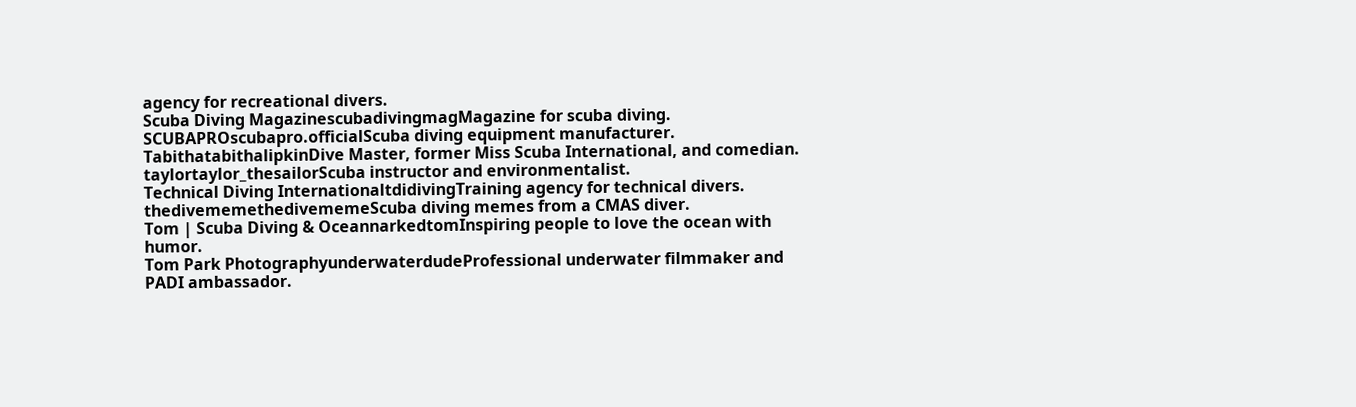agency for recreational divers.
Scuba Diving MagazinescubadivingmagMagazine for scuba diving.
SCUBAPROscubapro.officialScuba diving equipment manufacturer.
TabithatabithalipkinDive Master, former Miss Scuba International, and comedian.
taylortaylor_thesailorScuba instructor and environmentalist.
Technical Diving InternationaltdidivingTraining agency for technical divers.
thedivememethedivememeScuba diving memes from a CMAS diver.
Tom | Scuba Diving & OceannarkedtomInspiring people to love the ocean with humor.
Tom Park PhotographyunderwaterdudeProfessional underwater filmmaker and PADI ambassador.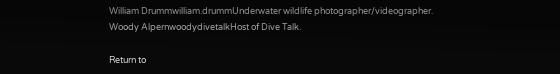William Drummwilliam.drummUnderwater wildlife photographer/videographer.
Woody AlpernwoodydivetalkHost of Dive Talk.

Return to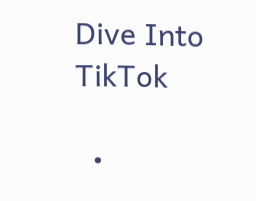Dive Into TikTok

  •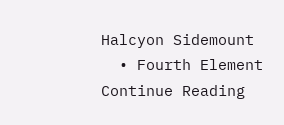Halcyon Sidemount
  • Fourth Element
Continue Reading